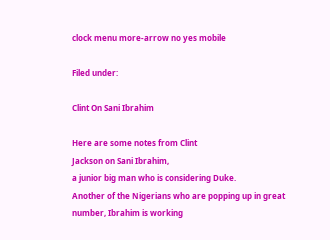clock menu more-arrow no yes mobile

Filed under:

Clint On Sani Ibrahim

Here are some notes from Clint
Jackson on Sani Ibrahim,
a junior big man who is considering Duke.
Another of the Nigerians who are popping up in great number, Ibrahim is working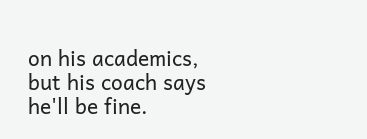on his academics, but his coach says he'll be fine.